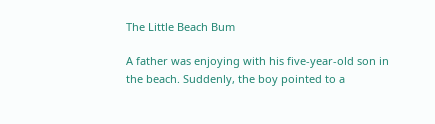The Little Beach Bum

A father was enjoying with his five-year-old son in the beach. Suddenly, the boy pointed to a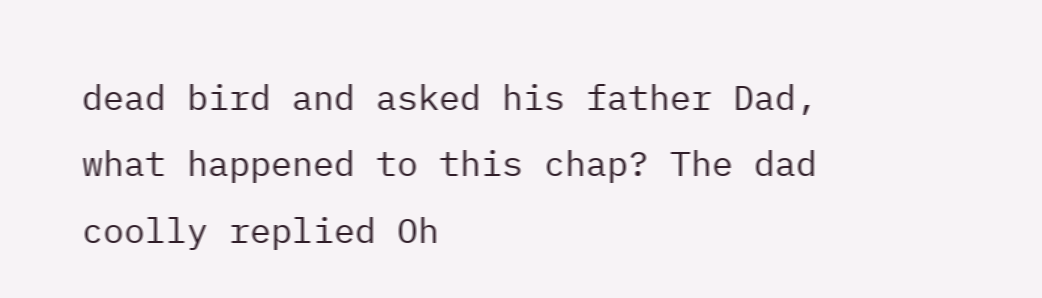dead bird and asked his father Dad, what happened to this chap? The dad coolly replied Oh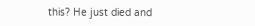this? He just died and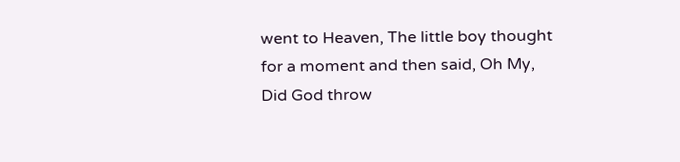went to Heaven, The little boy thought for a moment and then said, Oh My, Did God throw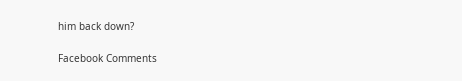him back down?

Facebook Comments